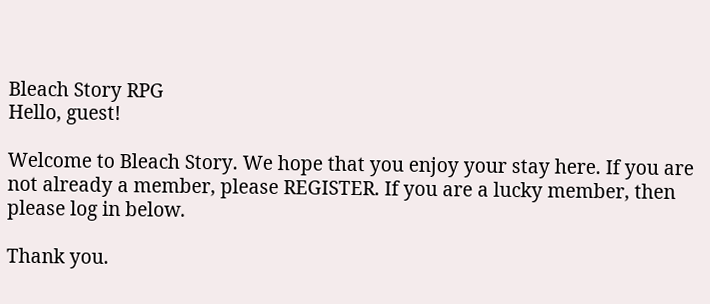Bleach Story RPG
Hello, guest!

Welcome to Bleach Story. We hope that you enjoy your stay here. If you are not already a member, please REGISTER. If you are a lucky member, then please log in below.

Thank you.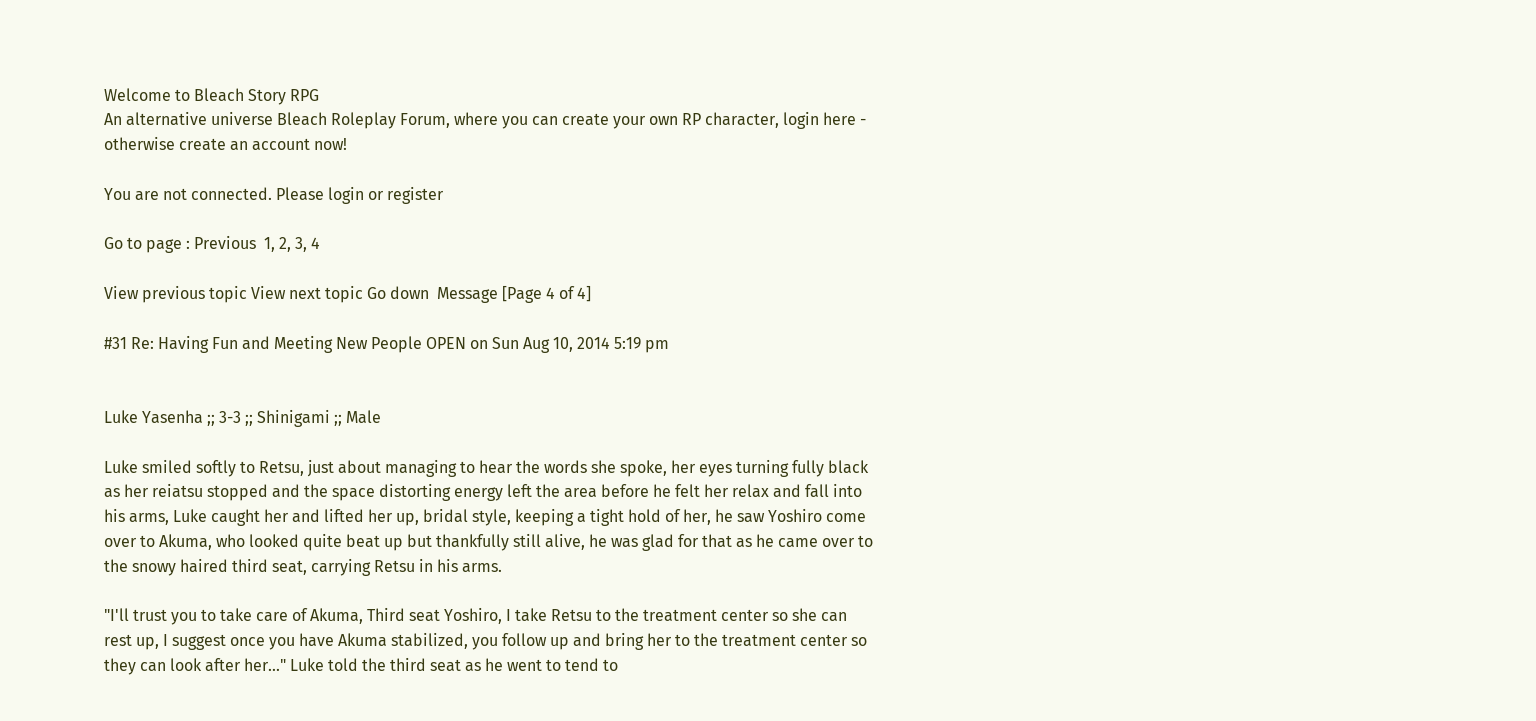Welcome to Bleach Story RPG
An alternative universe Bleach Roleplay Forum, where you can create your own RP character, login here - otherwise create an account now!

You are not connected. Please login or register

Go to page : Previous  1, 2, 3, 4

View previous topic View next topic Go down  Message [Page 4 of 4]

#31 Re: Having Fun and Meeting New People OPEN on Sun Aug 10, 2014 5:19 pm


Luke Yasenha ;; 3-3 ;; Shinigami ;; Male

Luke smiled softly to Retsu, just about managing to hear the words she spoke, her eyes turning fully black as her reiatsu stopped and the space distorting energy left the area before he felt her relax and fall into his arms, Luke caught her and lifted her up, bridal style, keeping a tight hold of her, he saw Yoshiro come over to Akuma, who looked quite beat up but thankfully still alive, he was glad for that as he came over to the snowy haired third seat, carrying Retsu in his arms.

"I'll trust you to take care of Akuma, Third seat Yoshiro, I take Retsu to the treatment center so she can rest up, I suggest once you have Akuma stabilized, you follow up and bring her to the treatment center so they can look after her..." Luke told the third seat as he went to tend to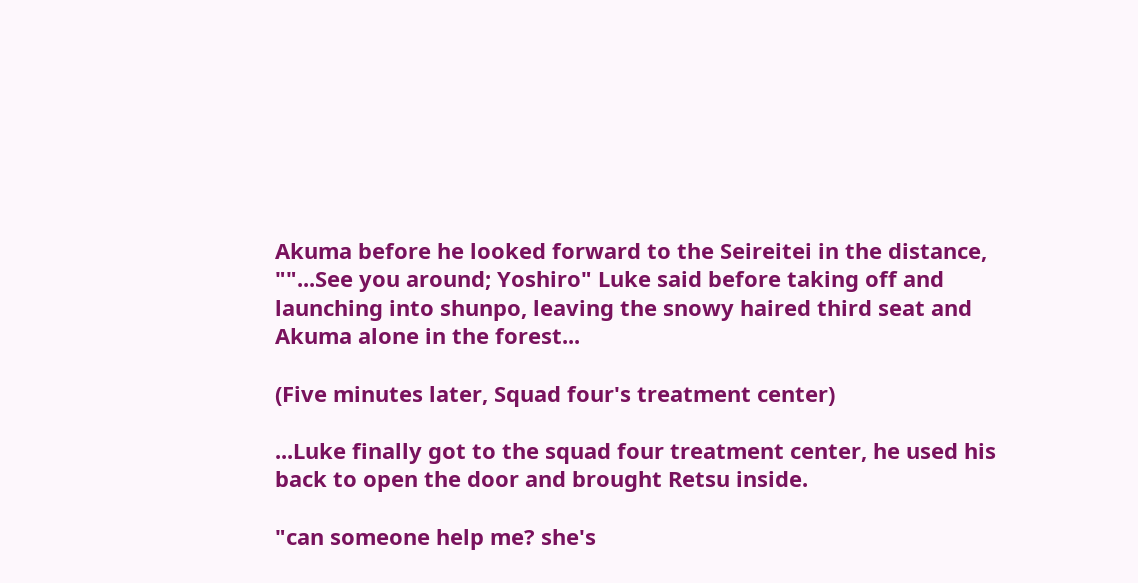Akuma before he looked forward to the Seireitei in the distance, ""...See you around; Yoshiro" Luke said before taking off and launching into shunpo, leaving the snowy haired third seat and Akuma alone in the forest...

(Five minutes later, Squad four's treatment center)

...Luke finally got to the squad four treatment center, he used his back to open the door and brought Retsu inside.

"can someone help me? she's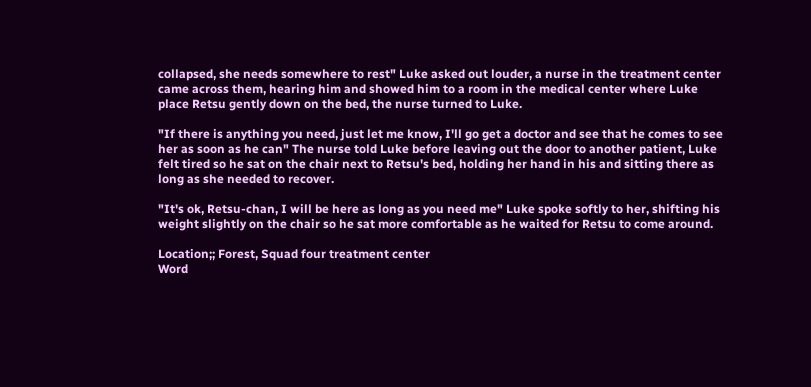collapsed, she needs somewhere to rest" Luke asked out louder, a nurse in the treatment center came across them, hearing him and showed him to a room in the medical center where Luke place Retsu gently down on the bed, the nurse turned to Luke.

"If there is anything you need, just let me know, I'll go get a doctor and see that he comes to see her as soon as he can" The nurse told Luke before leaving out the door to another patient, Luke felt tired so he sat on the chair next to Retsu's bed, holding her hand in his and sitting there as long as she needed to recover.

"It's ok, Retsu-chan, I will be here as long as you need me" Luke spoke softly to her, shifting his weight slightly on the chair so he sat more comfortable as he waited for Retsu to come around.

Location;; Forest, Squad four treatment center
Word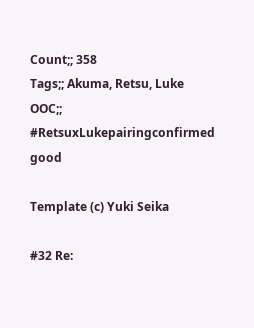Count;; 358
Tags;; Akuma, Retsu, Luke
OOC;; #RetsuxLukepairingconfirmed  good

Template (c) Yuki Seika

#32 Re: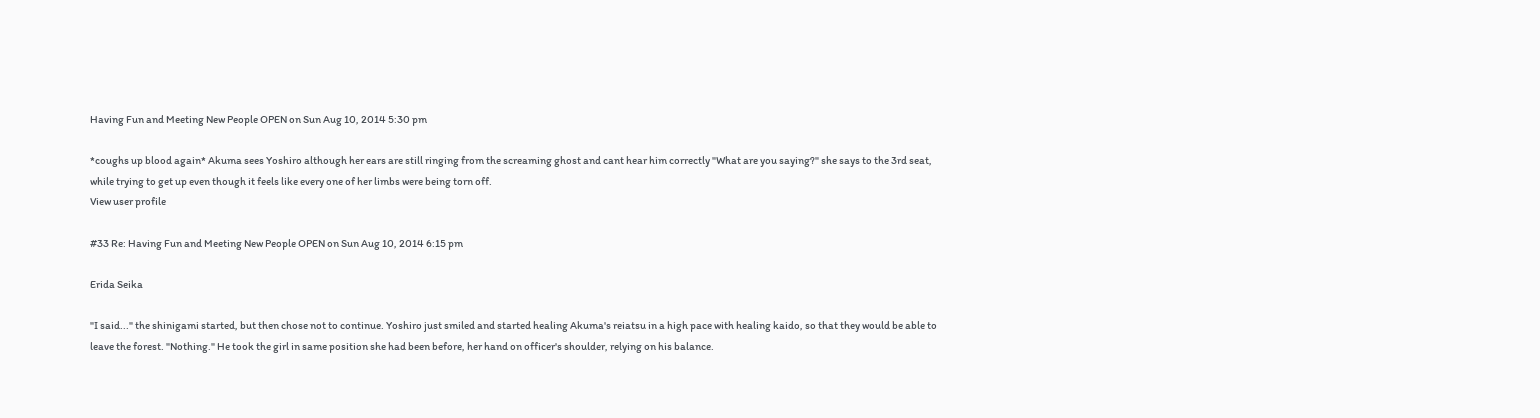Having Fun and Meeting New People OPEN on Sun Aug 10, 2014 5:30 pm

*coughs up blood again* Akuma sees Yoshiro although her ears are still ringing from the screaming ghost and cant hear him correctly "What are you saying?" she says to the 3rd seat, while trying to get up even though it feels like every one of her limbs were being torn off.
View user profile

#33 Re: Having Fun and Meeting New People OPEN on Sun Aug 10, 2014 6:15 pm

Erida Seika

"I said..." the shinigami started, but then chose not to continue. Yoshiro just smiled and started healing Akuma's reiatsu in a high pace with healing kaido, so that they would be able to leave the forest. "Nothing." He took the girl in same position she had been before, her hand on officer's shoulder, relying on his balance.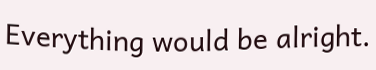Everything would be alright.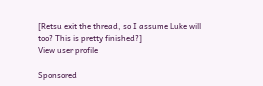[Retsu exit the thread, so I assume Luke will too? This is pretty finished?]
View user profile

Sponsored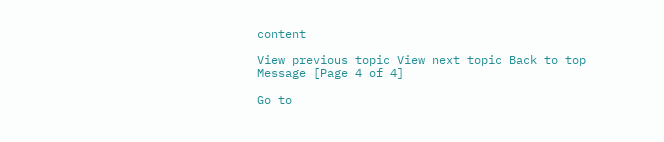content

View previous topic View next topic Back to top  Message [Page 4 of 4]

Go to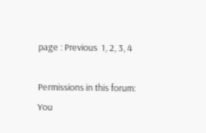page : Previous  1, 2, 3, 4

Permissions in this forum:
You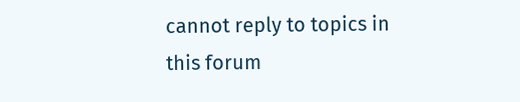cannot reply to topics in this forum